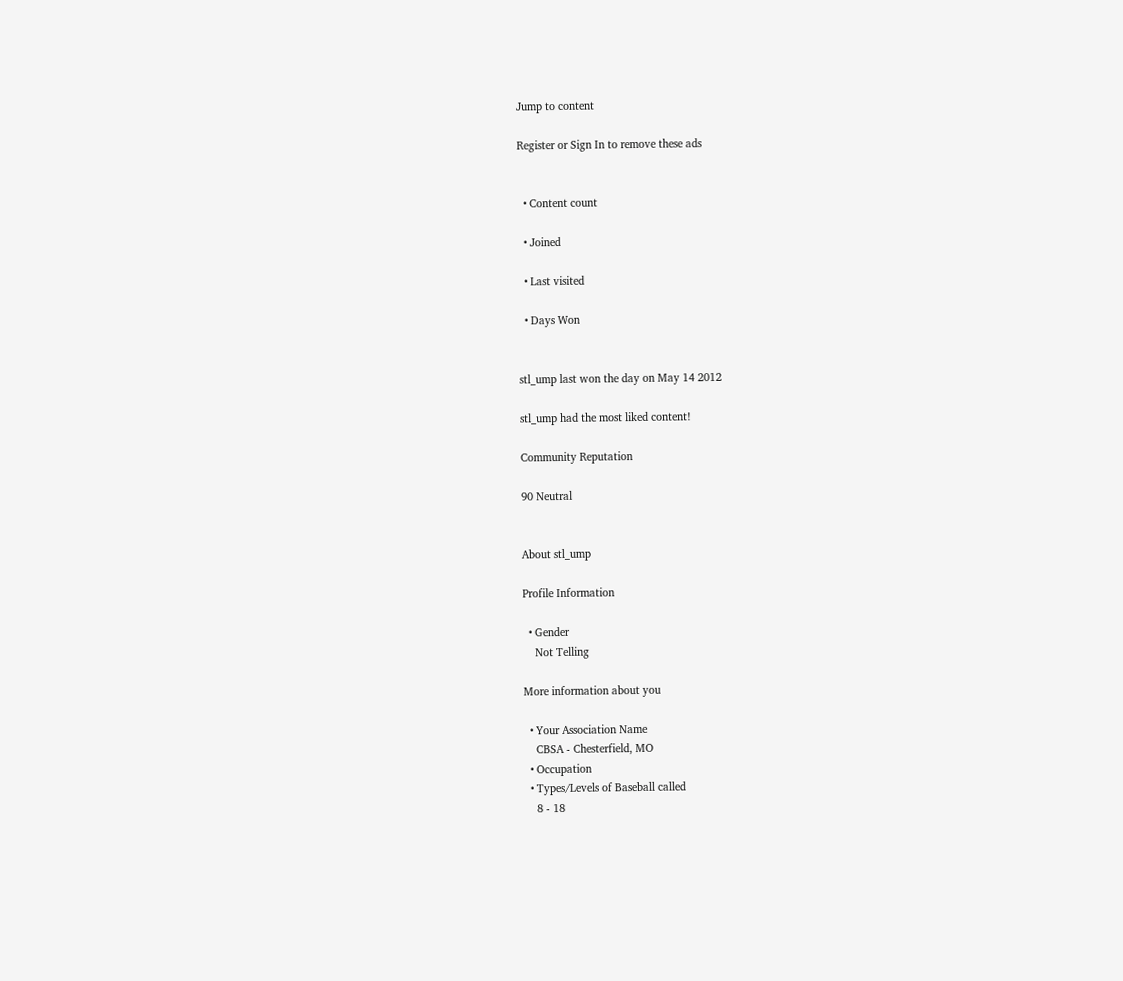Jump to content

Register or Sign In to remove these ads


  • Content count

  • Joined

  • Last visited

  • Days Won


stl_ump last won the day on May 14 2012

stl_ump had the most liked content!

Community Reputation

90 Neutral


About stl_ump

Profile Information

  • Gender
    Not Telling

More information about you

  • Your Association Name
    CBSA - Chesterfield, MO
  • Occupation
  • Types/Levels of Baseball called
    8 - 18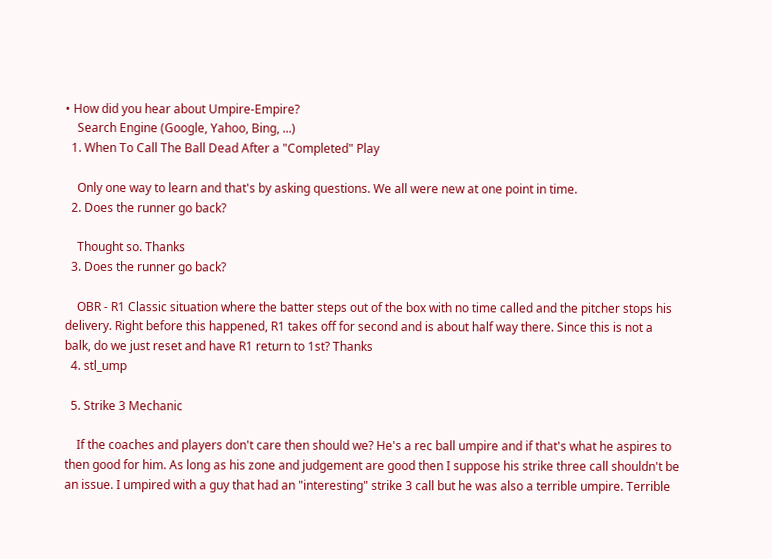• How did you hear about Umpire-Empire?
    Search Engine (Google, Yahoo, Bing, ...)
  1. When To Call The Ball Dead After a "Completed" Play

    Only one way to learn and that's by asking questions. We all were new at one point in time.
  2. Does the runner go back?

    Thought so. Thanks
  3. Does the runner go back?

    OBR - R1 Classic situation where the batter steps out of the box with no time called and the pitcher stops his delivery. Right before this happened, R1 takes off for second and is about half way there. Since this is not a balk, do we just reset and have R1 return to 1st? Thanks
  4. stl_ump

  5. Strike 3 Mechanic

    If the coaches and players don't care then should we? He's a rec ball umpire and if that's what he aspires to then good for him. As long as his zone and judgement are good then I suppose his strike three call shouldn't be an issue. I umpired with a guy that had an "interesting" strike 3 call but he was also a terrible umpire. Terrible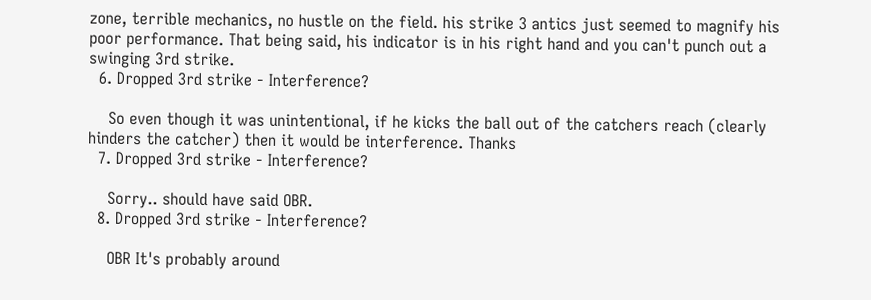zone, terrible mechanics, no hustle on the field. his strike 3 antics just seemed to magnify his poor performance. That being said, his indicator is in his right hand and you can't punch out a swinging 3rd strike.
  6. Dropped 3rd strike - Interference?

    So even though it was unintentional, if he kicks the ball out of the catchers reach (clearly hinders the catcher) then it would be interference. Thanks
  7. Dropped 3rd strike - Interference?

    Sorry.. should have said OBR.
  8. Dropped 3rd strike - Interference?

    OBR It's probably around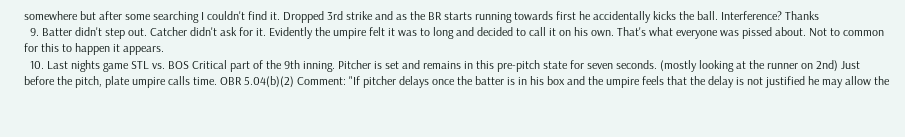somewhere but after some searching I couldn't find it. Dropped 3rd strike and as the BR starts running towards first he accidentally kicks the ball. Interference? Thanks
  9. Batter didn't step out. Catcher didn't ask for it. Evidently the umpire felt it was to long and decided to call it on his own. That's what everyone was pissed about. Not to common for this to happen it appears.
  10. Last nights game STL vs. BOS Critical part of the 9th inning. Pitcher is set and remains in this pre-pitch state for seven seconds. (mostly looking at the runner on 2nd) Just before the pitch, plate umpire calls time. OBR 5.04(b)(2) Comment: "If pitcher delays once the batter is in his box and the umpire feels that the delay is not justified he may allow the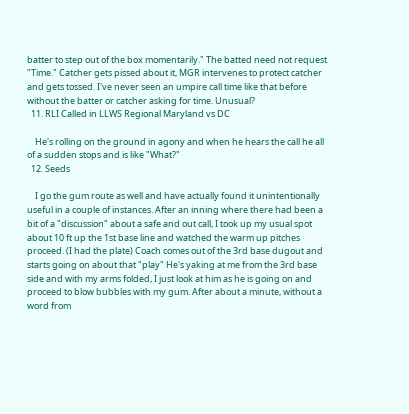batter to step out of the box momentarily." The batted need not request "Time." Catcher gets pissed about it, MGR intervenes to protect catcher and gets tossed. I've never seen an umpire call time like that before without the batter or catcher asking for time. Unusual?
  11. RLI Called in LLWS Regional Maryland vs DC

    He's rolling on the ground in agony and when he hears the call he all of a sudden stops and is like "What?"
  12. Seeds

    I go the gum route as well and have actually found it unintentionally useful in a couple of instances. After an inning where there had been a bit of a "discussion" about a safe and out call, I took up my usual spot about 10 ft up the 1st base line and watched the warm up pitches proceed. (I had the plate) Coach comes out of the 3rd base dugout and starts going on about that "play" He's yaking at me from the 3rd base side and with my arms folded, I just look at him as he is going on and proceed to blow bubbles with my gum. After about a minute, without a word from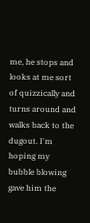me, he stops and looks at me sort of quizzically and turns around and walks back to the dugout. I'm hoping my bubble blowing gave him the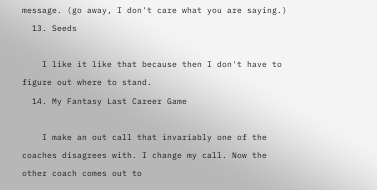message. (go away, I don't care what you are saying.)
  13. Seeds

    I like it like that because then I don't have to figure out where to stand.
  14. My Fantasy Last Career Game

    I make an out call that invariably one of the coaches disagrees with. I change my call. Now the other coach comes out to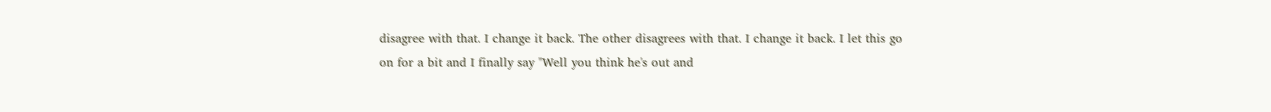disagree with that. I change it back. The other disagrees with that. I change it back. I let this go on for a bit and I finally say "Well you think he's out and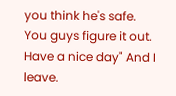you think he's safe. You guys figure it out. Have a nice day" And I leave.